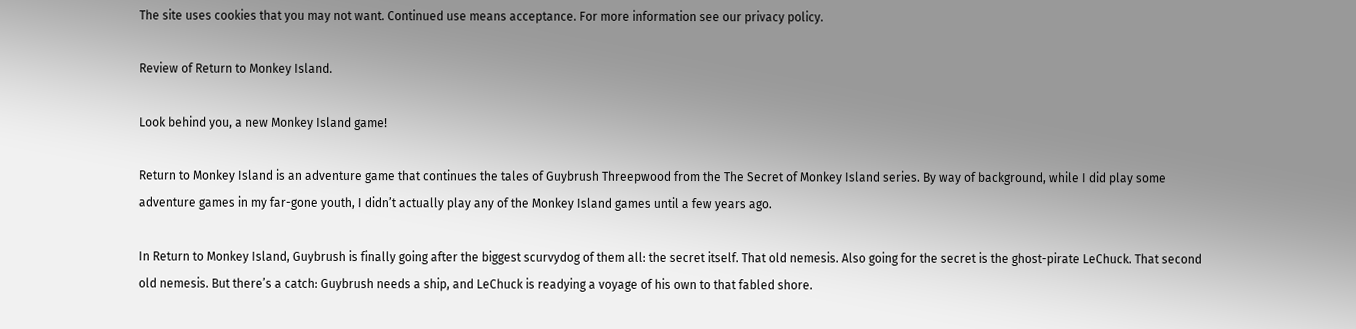The site uses cookies that you may not want. Continued use means acceptance. For more information see our privacy policy.

Review of Return to Monkey Island.

Look behind you, a new Monkey Island game!

Return to Monkey Island is an adventure game that continues the tales of Guybrush Threepwood from the The Secret of Monkey Island series. By way of background, while I did play some adventure games in my far-gone youth, I didn’t actually play any of the Monkey Island games until a few years ago.

In Return to Monkey Island, Guybrush is finally going after the biggest scurvydog of them all: the secret itself. That old nemesis. Also going for the secret is the ghost-pirate LeChuck. That second old nemesis. But there’s a catch: Guybrush needs a ship, and LeChuck is readying a voyage of his own to that fabled shore.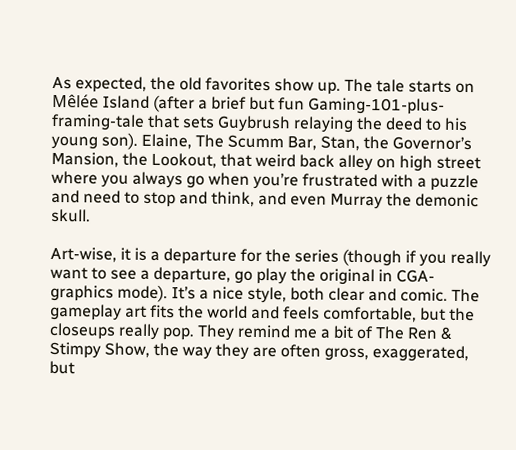As expected, the old favorites show up. The tale starts on Mêlée Island (after a brief but fun Gaming-101-plus-framing-tale that sets Guybrush relaying the deed to his young son). Elaine, The Scumm Bar, Stan, the Governor’s Mansion, the Lookout, that weird back alley on high street where you always go when you’re frustrated with a puzzle and need to stop and think, and even Murray the demonic skull.

Art-wise, it is a departure for the series (though if you really want to see a departure, go play the original in CGA-graphics mode). It’s a nice style, both clear and comic. The gameplay art fits the world and feels comfortable, but the closeups really pop. They remind me a bit of The Ren & Stimpy Show, the way they are often gross, exaggerated, but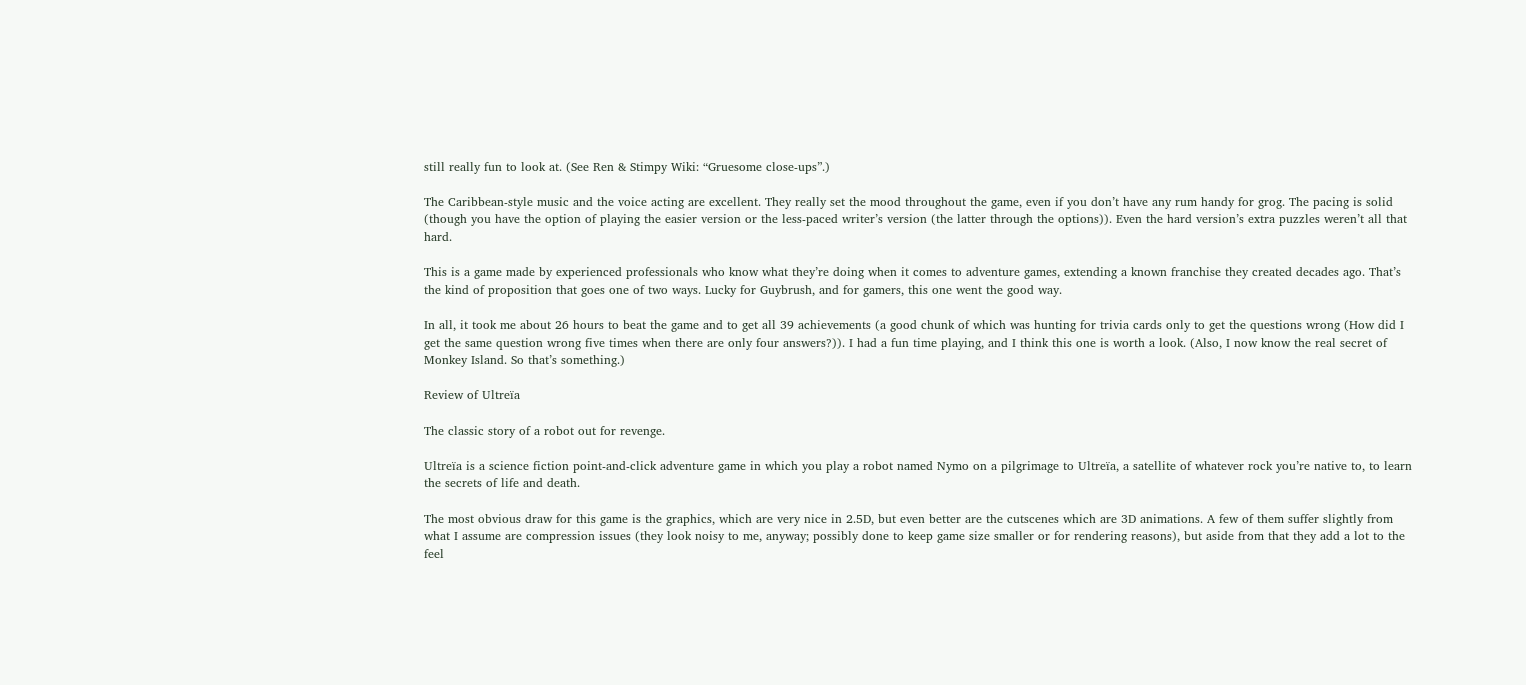still really fun to look at. (See Ren & Stimpy Wiki: “Gruesome close-ups”.)

The Caribbean-style music and the voice acting are excellent. They really set the mood throughout the game, even if you don’t have any rum handy for grog. The pacing is solid (though you have the option of playing the easier version or the less-paced writer’s version (the latter through the options)). Even the hard version’s extra puzzles weren’t all that hard.

This is a game made by experienced professionals who know what they’re doing when it comes to adventure games, extending a known franchise they created decades ago. That’s the kind of proposition that goes one of two ways. Lucky for Guybrush, and for gamers, this one went the good way.

In all, it took me about 26 hours to beat the game and to get all 39 achievements (a good chunk of which was hunting for trivia cards only to get the questions wrong (How did I get the same question wrong five times when there are only four answers?)). I had a fun time playing, and I think this one is worth a look. (Also, I now know the real secret of Monkey Island. So that’s something.)

Review of Ultreïa

The classic story of a robot out for revenge.

Ultreïa is a science fiction point-and-click adventure game in which you play a robot named Nymo on a pilgrimage to Ultreïa, a satellite of whatever rock you’re native to, to learn the secrets of life and death.

The most obvious draw for this game is the graphics, which are very nice in 2.5D, but even better are the cutscenes which are 3D animations. A few of them suffer slightly from what I assume are compression issues (they look noisy to me, anyway; possibly done to keep game size smaller or for rendering reasons), but aside from that they add a lot to the feel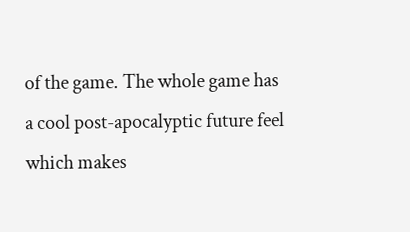of the game. The whole game has a cool post-apocalyptic future feel which makes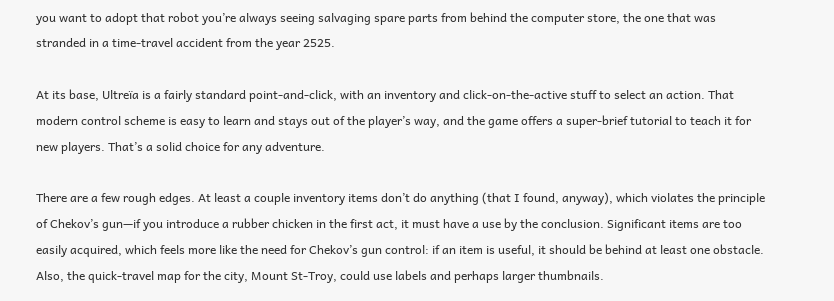you want to adopt that robot you’re always seeing salvaging spare parts from behind the computer store, the one that was stranded in a time-travel accident from the year 2525.

At its base, Ultreïa is a fairly standard point-and-click, with an inventory and click-on-the-active stuff to select an action. That modern control scheme is easy to learn and stays out of the player’s way, and the game offers a super-brief tutorial to teach it for new players. That’s a solid choice for any adventure.

There are a few rough edges. At least a couple inventory items don’t do anything (that I found, anyway), which violates the principle of Chekov’s gun—if you introduce a rubber chicken in the first act, it must have a use by the conclusion. Significant items are too easily acquired, which feels more like the need for Chekov’s gun control: if an item is useful, it should be behind at least one obstacle. Also, the quick-travel map for the city, Mount St-Troy, could use labels and perhaps larger thumbnails.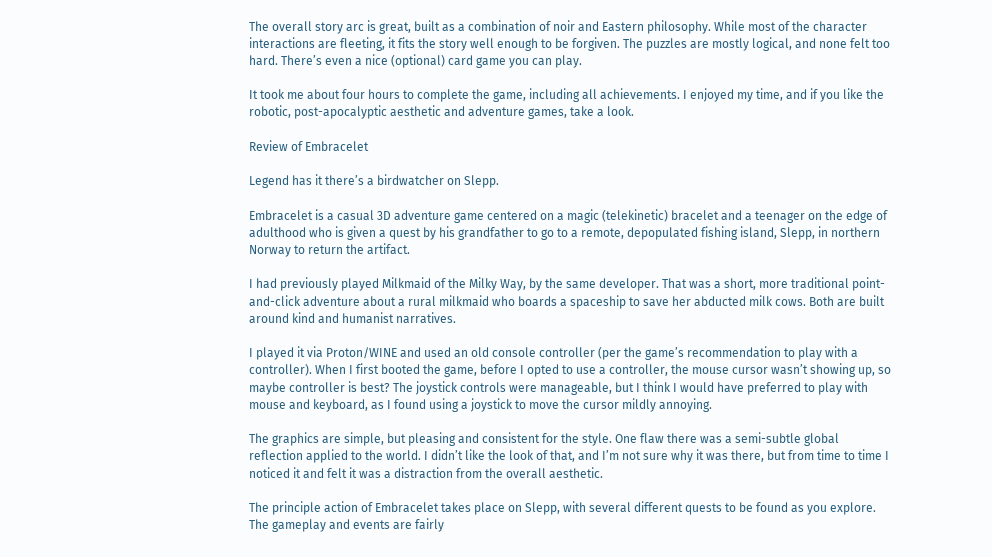The overall story arc is great, built as a combination of noir and Eastern philosophy. While most of the character interactions are fleeting, it fits the story well enough to be forgiven. The puzzles are mostly logical, and none felt too hard. There’s even a nice (optional) card game you can play.

It took me about four hours to complete the game, including all achievements. I enjoyed my time, and if you like the robotic, post-apocalyptic aesthetic and adventure games, take a look.

Review of Embracelet

Legend has it there’s a birdwatcher on Slepp.

Embracelet is a casual 3D adventure game centered on a magic (telekinetic) bracelet and a teenager on the edge of adulthood who is given a quest by his grandfather to go to a remote, depopulated fishing island, Slepp, in northern Norway to return the artifact.

I had previously played Milkmaid of the Milky Way, by the same developer. That was a short, more traditional point-and-click adventure about a rural milkmaid who boards a spaceship to save her abducted milk cows. Both are built around kind and humanist narratives.

I played it via Proton/WINE and used an old console controller (per the game’s recommendation to play with a controller). When I first booted the game, before I opted to use a controller, the mouse cursor wasn’t showing up, so maybe controller is best? The joystick controls were manageable, but I think I would have preferred to play with mouse and keyboard, as I found using a joystick to move the cursor mildly annoying.

The graphics are simple, but pleasing and consistent for the style. One flaw there was a semi-subtle global reflection applied to the world. I didn’t like the look of that, and I’m not sure why it was there, but from time to time I noticed it and felt it was a distraction from the overall aesthetic.

The principle action of Embracelet takes place on Slepp, with several different quests to be found as you explore. The gameplay and events are fairly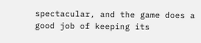spectacular, and the game does a good job of keeping its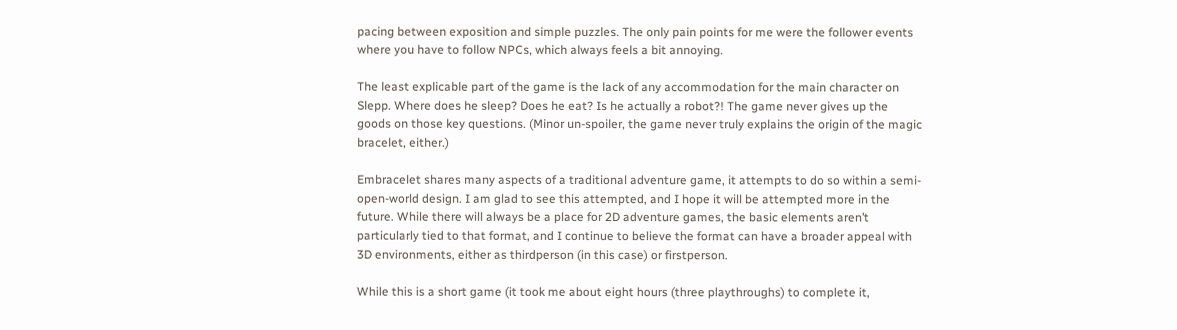pacing between exposition and simple puzzles. The only pain points for me were the follower events where you have to follow NPCs, which always feels a bit annoying.

The least explicable part of the game is the lack of any accommodation for the main character on Slepp. Where does he sleep? Does he eat? Is he actually a robot?! The game never gives up the goods on those key questions. (Minor un-spoiler, the game never truly explains the origin of the magic bracelet, either.)

Embracelet shares many aspects of a traditional adventure game, it attempts to do so within a semi-open-world design. I am glad to see this attempted, and I hope it will be attempted more in the future. While there will always be a place for 2D adventure games, the basic elements aren’t particularly tied to that format, and I continue to believe the format can have a broader appeal with 3D environments, either as thirdperson (in this case) or firstperson.

While this is a short game (it took me about eight hours (three playthroughs) to complete it,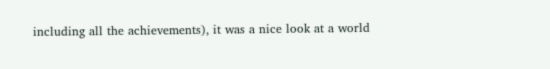including all the achievements), it was a nice look at a world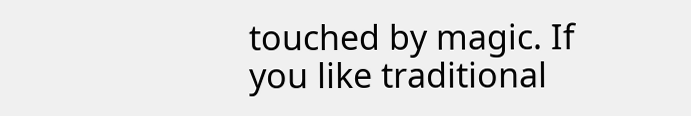touched by magic. If you like traditional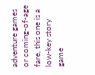adventure games or coming-of-age fare, this one is a low-key story game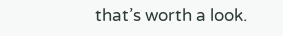that’s worth a look.